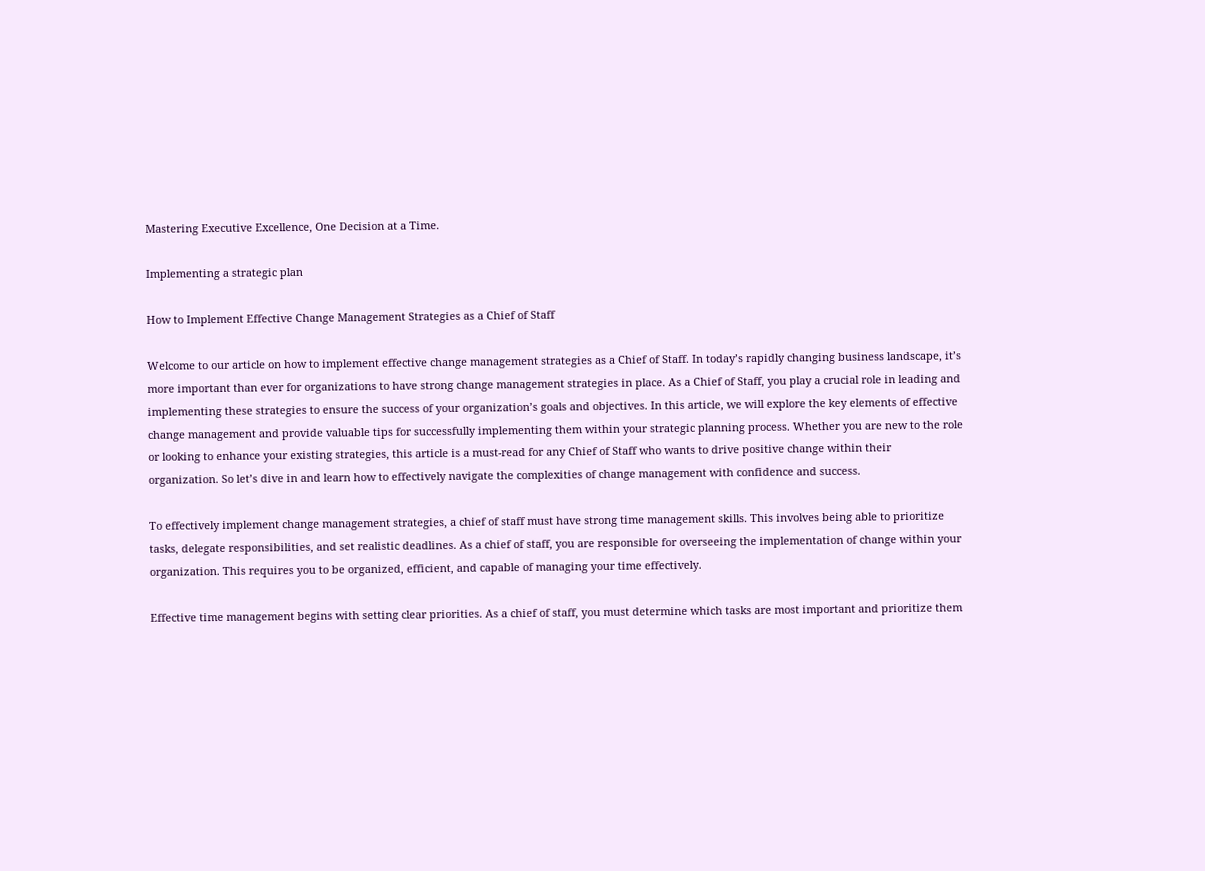Mastering Executive Excellence, One Decision at a Time.

Implementing a strategic plan

How to Implement Effective Change Management Strategies as a Chief of Staff

Welcome to our article on how to implement effective change management strategies as a Chief of Staff. In today’s rapidly changing business landscape, it’s more important than ever for organizations to have strong change management strategies in place. As a Chief of Staff, you play a crucial role in leading and implementing these strategies to ensure the success of your organization’s goals and objectives. In this article, we will explore the key elements of effective change management and provide valuable tips for successfully implementing them within your strategic planning process. Whether you are new to the role or looking to enhance your existing strategies, this article is a must-read for any Chief of Staff who wants to drive positive change within their organization. So let’s dive in and learn how to effectively navigate the complexities of change management with confidence and success.

To effectively implement change management strategies, a chief of staff must have strong time management skills. This involves being able to prioritize tasks, delegate responsibilities, and set realistic deadlines. As a chief of staff, you are responsible for overseeing the implementation of change within your organization. This requires you to be organized, efficient, and capable of managing your time effectively.

Effective time management begins with setting clear priorities. As a chief of staff, you must determine which tasks are most important and prioritize them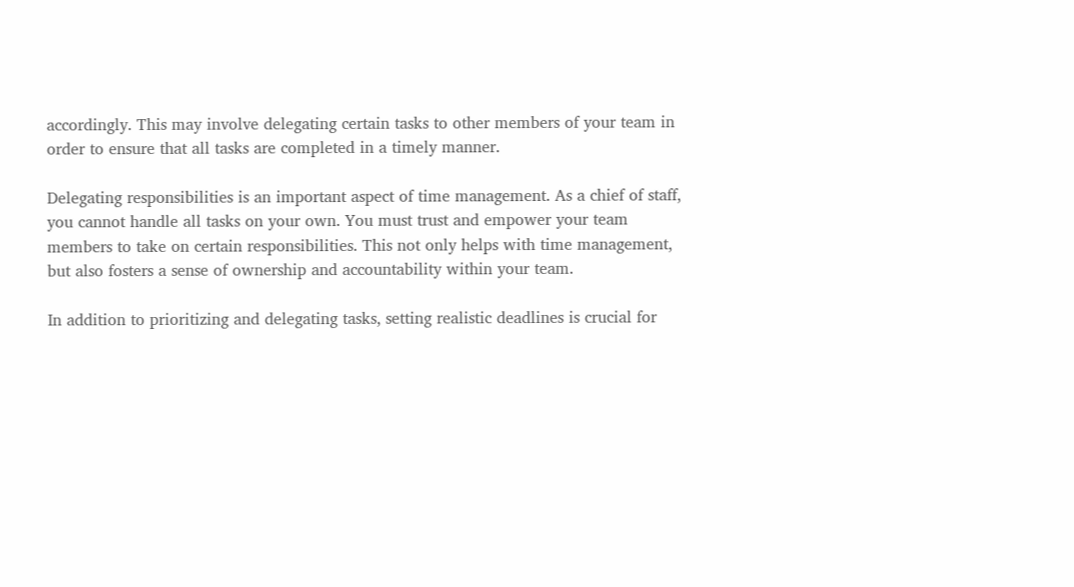accordingly. This may involve delegating certain tasks to other members of your team in order to ensure that all tasks are completed in a timely manner.

Delegating responsibilities is an important aspect of time management. As a chief of staff, you cannot handle all tasks on your own. You must trust and empower your team members to take on certain responsibilities. This not only helps with time management, but also fosters a sense of ownership and accountability within your team.

In addition to prioritizing and delegating tasks, setting realistic deadlines is crucial for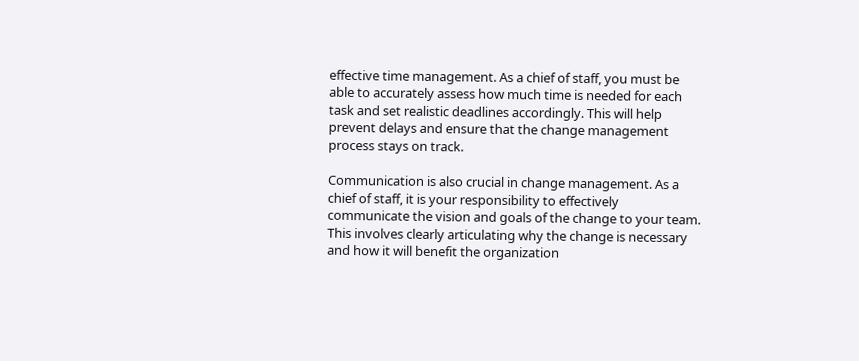effective time management. As a chief of staff, you must be able to accurately assess how much time is needed for each task and set realistic deadlines accordingly. This will help prevent delays and ensure that the change management process stays on track.

Communication is also crucial in change management. As a chief of staff, it is your responsibility to effectively communicate the vision and goals of the change to your team. This involves clearly articulating why the change is necessary and how it will benefit the organization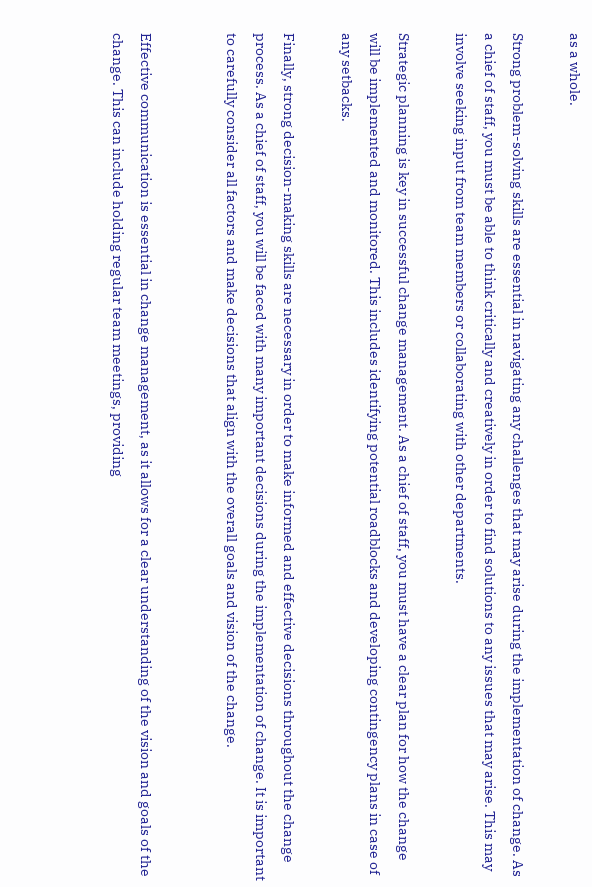as a whole.

Strong problem-solving skills are essential in navigating any challenges that may arise during the implementation of change. As a chief of staff, you must be able to think critically and creatively in order to find solutions to any issues that may arise. This may involve seeking input from team members or collaborating with other departments.

Strategic planning is key in successful change management. As a chief of staff, you must have a clear plan for how the change will be implemented and monitored. This includes identifying potential roadblocks and developing contingency plans in case of any setbacks.

Finally, strong decision-making skills are necessary in order to make informed and effective decisions throughout the change process. As a chief of staff, you will be faced with many important decisions during the implementation of change. It is important to carefully consider all factors and make decisions that align with the overall goals and vision of the change.


Effective communication is essential in change management, as it allows for a clear understanding of the vision and goals of the change. This can include holding regular team meetings, providing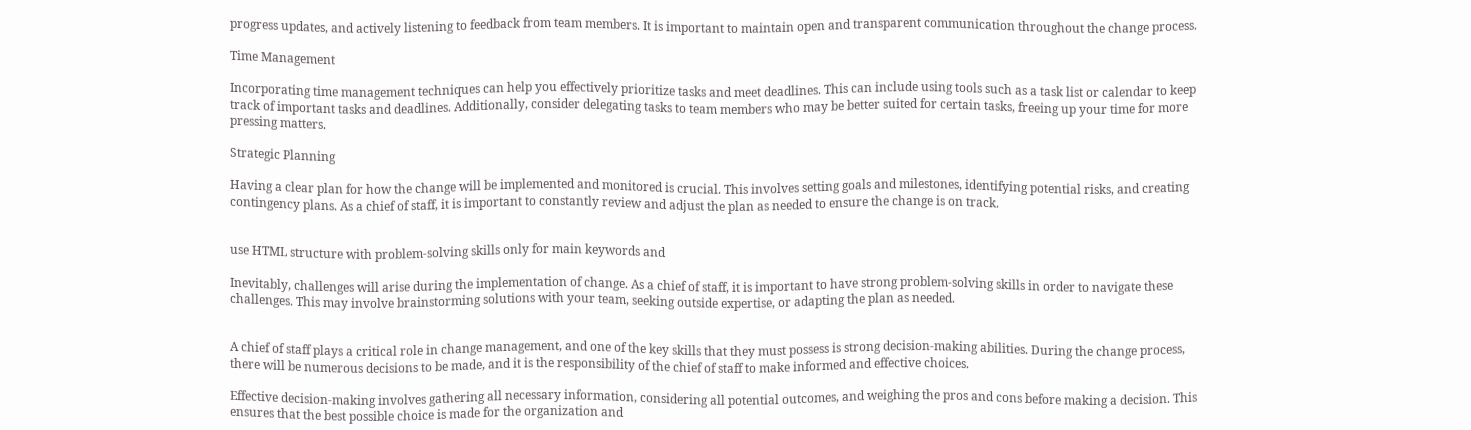progress updates, and actively listening to feedback from team members. It is important to maintain open and transparent communication throughout the change process.

Time Management

Incorporating time management techniques can help you effectively prioritize tasks and meet deadlines. This can include using tools such as a task list or calendar to keep track of important tasks and deadlines. Additionally, consider delegating tasks to team members who may be better suited for certain tasks, freeing up your time for more pressing matters.

Strategic Planning

Having a clear plan for how the change will be implemented and monitored is crucial. This involves setting goals and milestones, identifying potential risks, and creating contingency plans. As a chief of staff, it is important to constantly review and adjust the plan as needed to ensure the change is on track.


use HTML structure with problem-solving skills only for main keywords and

Inevitably, challenges will arise during the implementation of change. As a chief of staff, it is important to have strong problem-solving skills in order to navigate these challenges. This may involve brainstorming solutions with your team, seeking outside expertise, or adapting the plan as needed.


A chief of staff plays a critical role in change management, and one of the key skills that they must possess is strong decision-making abilities. During the change process, there will be numerous decisions to be made, and it is the responsibility of the chief of staff to make informed and effective choices.

Effective decision-making involves gathering all necessary information, considering all potential outcomes, and weighing the pros and cons before making a decision. This ensures that the best possible choice is made for the organization and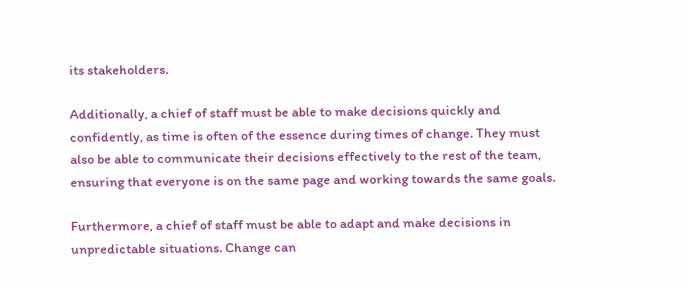its stakeholders.

Additionally, a chief of staff must be able to make decisions quickly and confidently, as time is often of the essence during times of change. They must also be able to communicate their decisions effectively to the rest of the team, ensuring that everyone is on the same page and working towards the same goals.

Furthermore, a chief of staff must be able to adapt and make decisions in unpredictable situations. Change can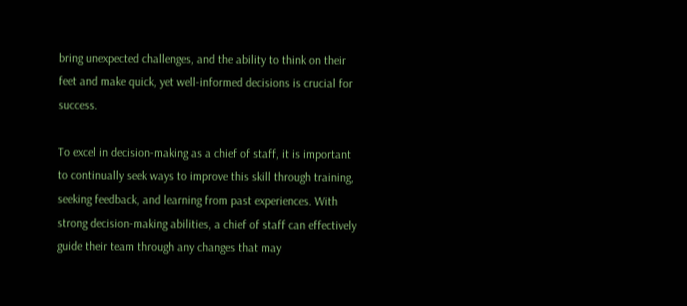bring unexpected challenges, and the ability to think on their feet and make quick, yet well-informed decisions is crucial for success.

To excel in decision-making as a chief of staff, it is important to continually seek ways to improve this skill through training, seeking feedback, and learning from past experiences. With strong decision-making abilities, a chief of staff can effectively guide their team through any changes that may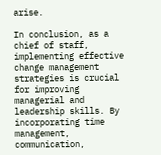arise.

In conclusion, as a chief of staff, implementing effective change management strategies is crucial for improving managerial and leadership skills. By incorporating time management, communication,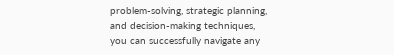problem-solving, strategic planning, and decision-making techniques, you can successfully navigate any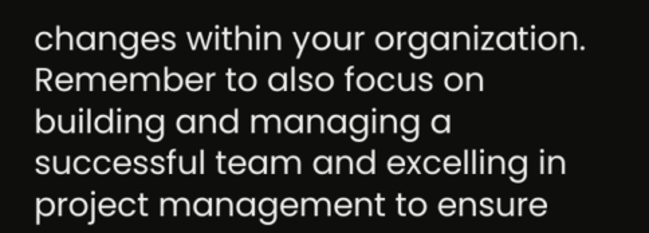changes within your organization. Remember to also focus on building and managing a successful team and excelling in project management to ensure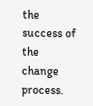the success of the change process.